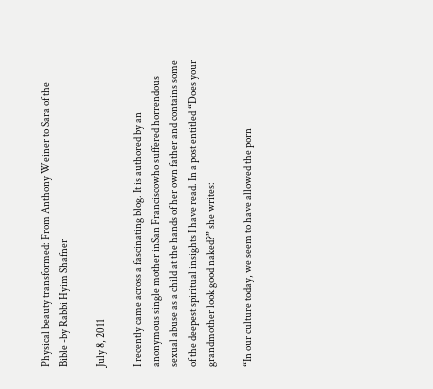Physical beauty transformed: From Anthony Weiner to Sara of the Bible -by Rabbi Hyim Shafner

July 8, 2011

I recently came across a fascinating blog. It is authored by an anonymous single mother inSan Franciscowho suffered horrendous sexual abuse as a child at the hands of her own father and contains some of the deepest spiritual insights I have read. In a post entitled “Does your grandmother look good naked?” she writes:

“In our culture today, we seem to have allowed the porn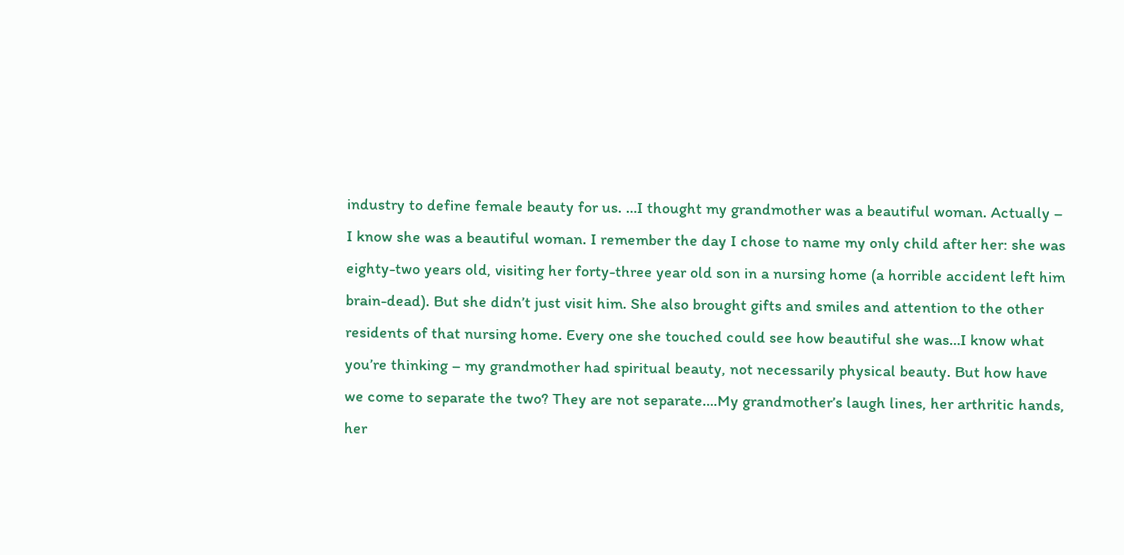industry to define female beauty for us. …I thought my grandmother was a beautiful woman. Actually – I know she was a beautiful woman. I remember the day I chose to name my only child after her: she was eighty-two years old, visiting her forty-three year old son in a nursing home (a horrible accident left him brain-dead). But she didn’t just visit him. She also brought gifts and smiles and attention to the other residents of that nursing home. Every one she touched could see how beautiful she was…I know what you’re thinking – my grandmother had spiritual beauty, not necessarily physical beauty. But how have we come to separate the two? They are not separate….My grandmother’s laugh lines, her arthritic hands, her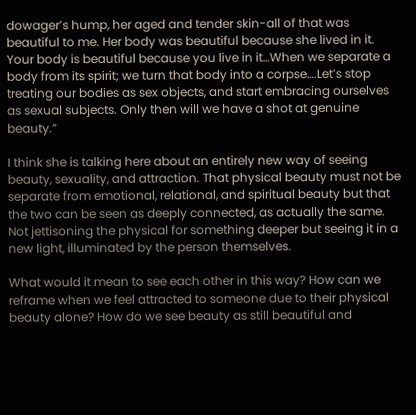dowager’s hump, her aged and tender skin-all of that was beautiful to me. Her body was beautiful because she lived in it. Your body is beautiful because you live in it…When we separate a body from its spirit; we turn that body into a corpse….Let’s stop treating our bodies as sex objects, and start embracing ourselves as sexual subjects. Only then will we have a shot at genuine beauty.”

I think she is talking here about an entirely new way of seeing beauty, sexuality, and attraction. That physical beauty must not be separate from emotional, relational, and spiritual beauty but that the two can be seen as deeply connected, as actually the same. Not jettisoning the physical for something deeper but seeing it in a new light, illuminated by the person themselves.

What would it mean to see each other in this way? How can we reframe when we feel attracted to someone due to their physical beauty alone? How do we see beauty as still beautiful and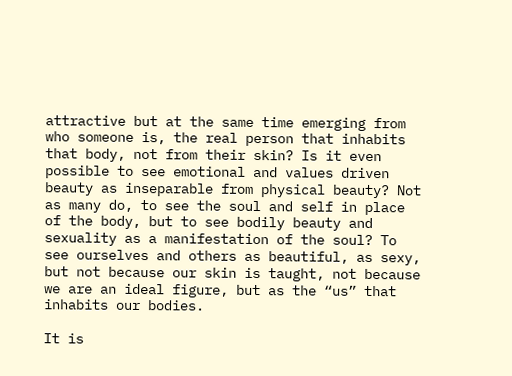attractive but at the same time emerging from who someone is, the real person that inhabits that body, not from their skin? Is it even possible to see emotional and values driven beauty as inseparable from physical beauty? Not as many do, to see the soul and self in place of the body, but to see bodily beauty and sexuality as a manifestation of the soul? To see ourselves and others as beautiful, as sexy, but not because our skin is taught, not because we are an ideal figure, but as the “us” that inhabits our bodies.

It is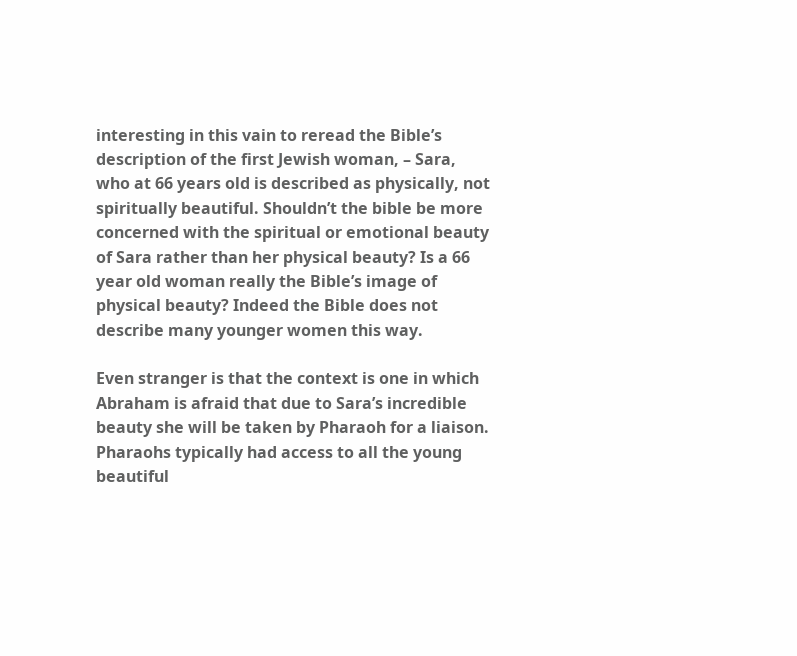interesting in this vain to reread the Bible’s description of the first Jewish woman, – Sara, who at 66 years old is described as physically, not spiritually beautiful. Shouldn’t the bible be more concerned with the spiritual or emotional beauty of Sara rather than her physical beauty? Is a 66 year old woman really the Bible’s image of physical beauty? Indeed the Bible does not describe many younger women this way.

Even stranger is that the context is one in which Abraham is afraid that due to Sara’s incredible beauty she will be taken by Pharaoh for a liaison. Pharaohs typically had access to all the young beautiful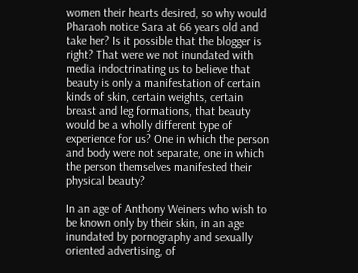women their hearts desired, so why would Pharaoh notice Sara at 66 years old and take her? Is it possible that the blogger is right? That were we not inundated with media indoctrinating us to believe that beauty is only a manifestation of certain kinds of skin, certain weights, certain breast and leg formations, that beauty would be a wholly different type of experience for us? One in which the person and body were not separate, one in which the person themselves manifested their physical beauty?

In an age of Anthony Weiners who wish to be known only by their skin, in an age inundated by pornography and sexually oriented advertising, of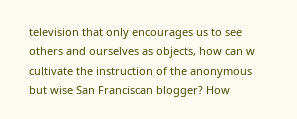television that only encourages us to see others and ourselves as objects, how can w cultivate the instruction of the anonymous but wise San Franciscan blogger? How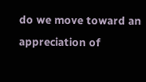do we move toward an appreciation of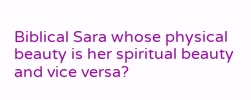Biblical Sara whose physical beauty is her spiritual beauty and vice versa?